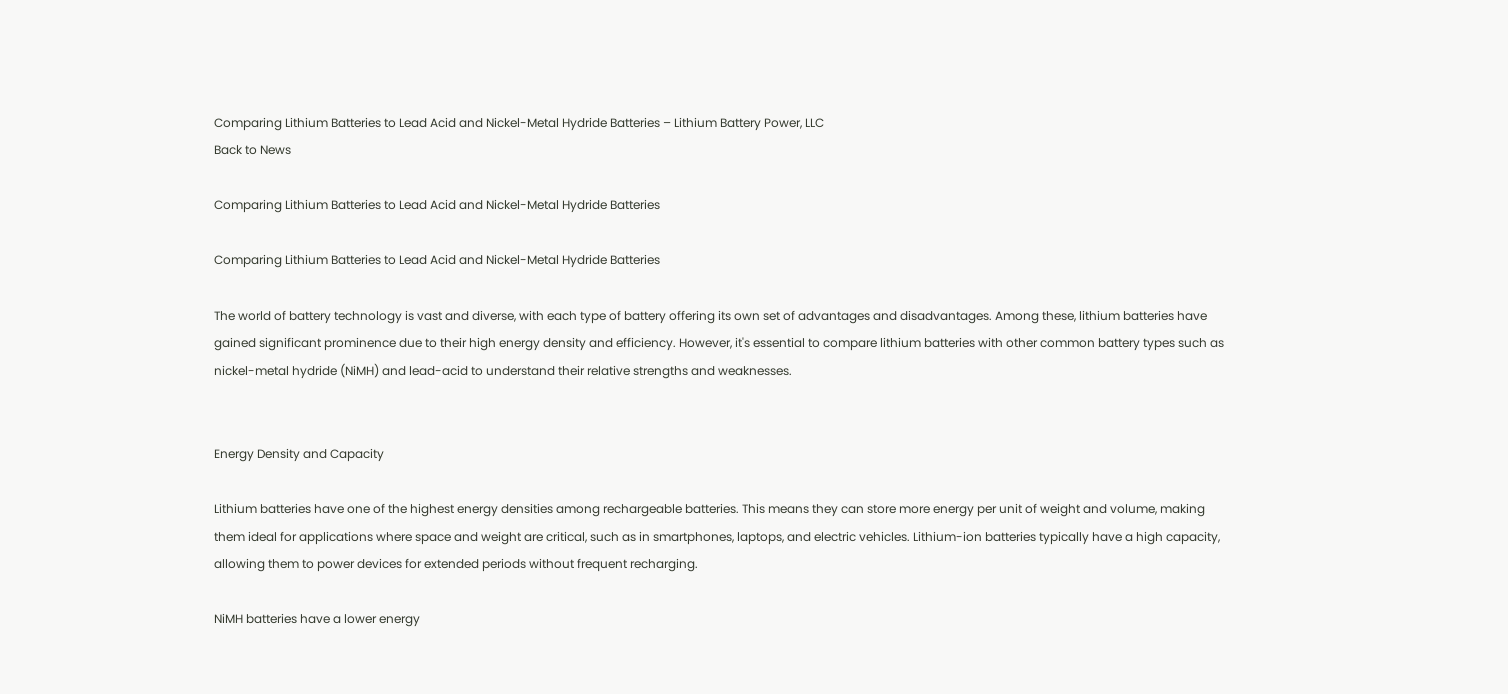Comparing Lithium Batteries to Lead Acid and Nickel-Metal Hydride Batteries – Lithium Battery Power, LLC
Back to News

Comparing Lithium Batteries to Lead Acid and Nickel-Metal Hydride Batteries

Comparing Lithium Batteries to Lead Acid and Nickel-Metal Hydride Batteries

The world of battery technology is vast and diverse, with each type of battery offering its own set of advantages and disadvantages. Among these, lithium batteries have gained significant prominence due to their high energy density and efficiency. However, it's essential to compare lithium batteries with other common battery types such as nickel-metal hydride (NiMH) and lead-acid to understand their relative strengths and weaknesses.


Energy Density and Capacity

Lithium batteries have one of the highest energy densities among rechargeable batteries. This means they can store more energy per unit of weight and volume, making them ideal for applications where space and weight are critical, such as in smartphones, laptops, and electric vehicles. Lithium-ion batteries typically have a high capacity, allowing them to power devices for extended periods without frequent recharging.

NiMH batteries have a lower energy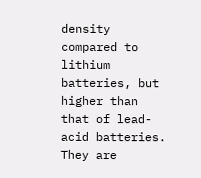density compared to lithium batteries, but higher than that of lead-acid batteries. They are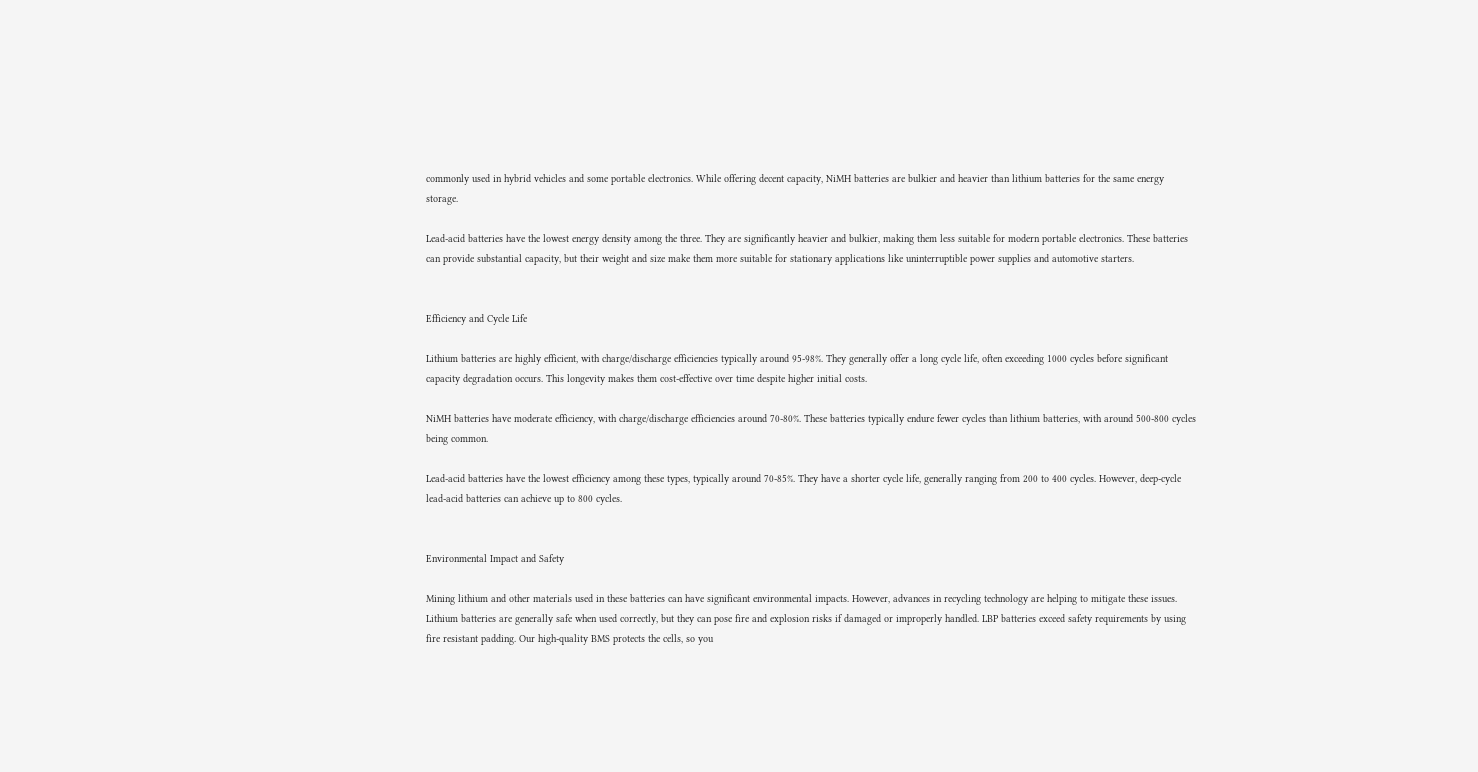commonly used in hybrid vehicles and some portable electronics. While offering decent capacity, NiMH batteries are bulkier and heavier than lithium batteries for the same energy storage.

Lead-acid batteries have the lowest energy density among the three. They are significantly heavier and bulkier, making them less suitable for modern portable electronics. These batteries can provide substantial capacity, but their weight and size make them more suitable for stationary applications like uninterruptible power supplies and automotive starters.


Efficiency and Cycle Life

Lithium batteries are highly efficient, with charge/discharge efficiencies typically around 95-98%. They generally offer a long cycle life, often exceeding 1000 cycles before significant capacity degradation occurs. This longevity makes them cost-effective over time despite higher initial costs.

NiMH batteries have moderate efficiency, with charge/discharge efficiencies around 70-80%. These batteries typically endure fewer cycles than lithium batteries, with around 500-800 cycles being common.

Lead-acid batteries have the lowest efficiency among these types, typically around 70-85%. They have a shorter cycle life, generally ranging from 200 to 400 cycles. However, deep-cycle lead-acid batteries can achieve up to 800 cycles.


Environmental Impact and Safety

Mining lithium and other materials used in these batteries can have significant environmental impacts. However, advances in recycling technology are helping to mitigate these issues. Lithium batteries are generally safe when used correctly, but they can pose fire and explosion risks if damaged or improperly handled. LBP batteries exceed safety requirements by using fire resistant padding. Our high-quality BMS protects the cells, so you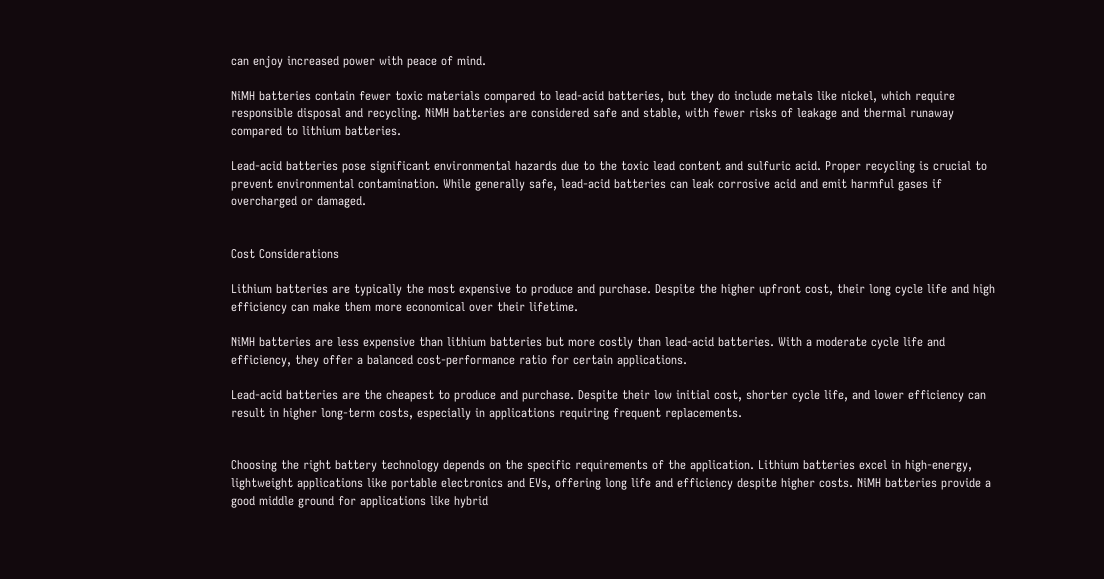can enjoy increased power with peace of mind.

NiMH batteries contain fewer toxic materials compared to lead-acid batteries, but they do include metals like nickel, which require responsible disposal and recycling. NiMH batteries are considered safe and stable, with fewer risks of leakage and thermal runaway compared to lithium batteries.

Lead-acid batteries pose significant environmental hazards due to the toxic lead content and sulfuric acid. Proper recycling is crucial to prevent environmental contamination. While generally safe, lead-acid batteries can leak corrosive acid and emit harmful gases if overcharged or damaged.


Cost Considerations

Lithium batteries are typically the most expensive to produce and purchase. Despite the higher upfront cost, their long cycle life and high efficiency can make them more economical over their lifetime.

NiMH batteries are less expensive than lithium batteries but more costly than lead-acid batteries. With a moderate cycle life and efficiency, they offer a balanced cost-performance ratio for certain applications.

Lead-acid batteries are the cheapest to produce and purchase. Despite their low initial cost, shorter cycle life, and lower efficiency can result in higher long-term costs, especially in applications requiring frequent replacements.


Choosing the right battery technology depends on the specific requirements of the application. Lithium batteries excel in high-energy, lightweight applications like portable electronics and EVs, offering long life and efficiency despite higher costs. NiMH batteries provide a good middle ground for applications like hybrid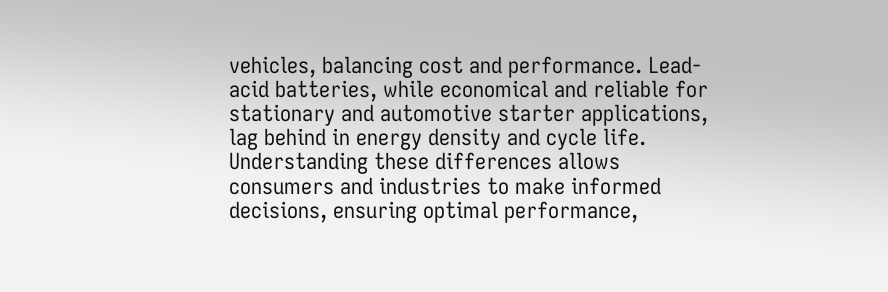vehicles, balancing cost and performance. Lead-acid batteries, while economical and reliable for stationary and automotive starter applications, lag behind in energy density and cycle life. Understanding these differences allows consumers and industries to make informed decisions, ensuring optimal performance,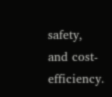safety, and cost-efficiency.